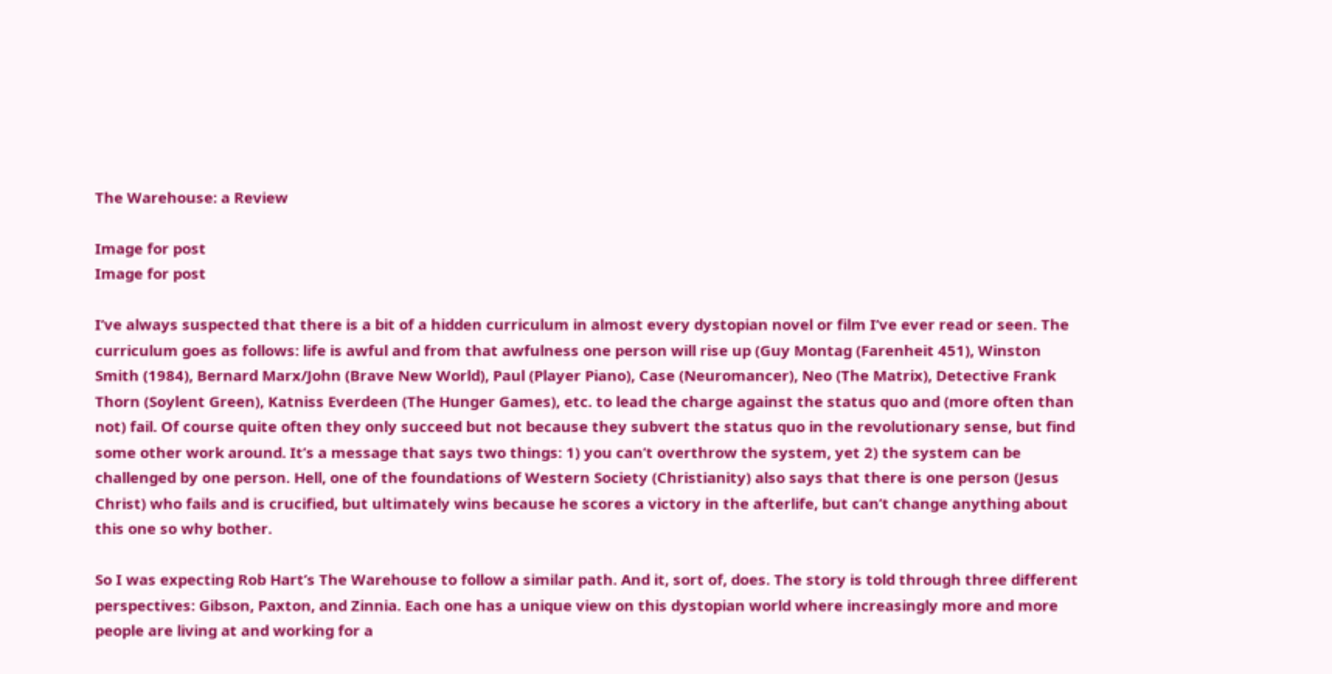The Warehouse: a Review

Image for post
Image for post

I’ve always suspected that there is a bit of a hidden curriculum in almost every dystopian novel or film I’ve ever read or seen. The curriculum goes as follows: life is awful and from that awfulness one person will rise up (Guy Montag (Farenheit 451), Winston Smith (1984), Bernard Marx/John (Brave New World), Paul (Player Piano), Case (Neuromancer), Neo (The Matrix), Detective Frank Thorn (Soylent Green), Katniss Everdeen (The Hunger Games), etc. to lead the charge against the status quo and (more often than not) fail. Of course quite often they only succeed but not because they subvert the status quo in the revolutionary sense, but find some other work around. It’s a message that says two things: 1) you can’t overthrow the system, yet 2) the system can be challenged by one person. Hell, one of the foundations of Western Society (Christianity) also says that there is one person (Jesus Christ) who fails and is crucified, but ultimately wins because he scores a victory in the afterlife, but can’t change anything about this one so why bother.

So I was expecting Rob Hart’s The Warehouse to follow a similar path. And it, sort of, does. The story is told through three different perspectives: Gibson, Paxton, and Zinnia. Each one has a unique view on this dystopian world where increasingly more and more people are living at and working for a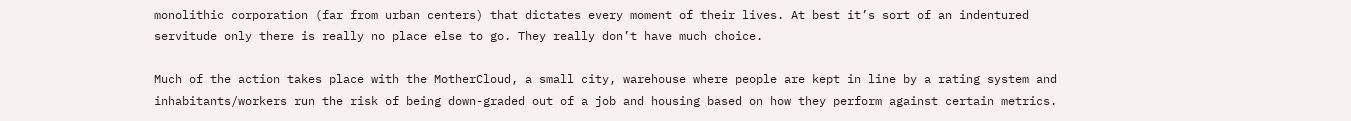monolithic corporation (far from urban centers) that dictates every moment of their lives. At best it’s sort of an indentured servitude only there is really no place else to go. They really don’t have much choice.

Much of the action takes place with the MotherCloud, a small city, warehouse where people are kept in line by a rating system and inhabitants/workers run the risk of being down-graded out of a job and housing based on how they perform against certain metrics.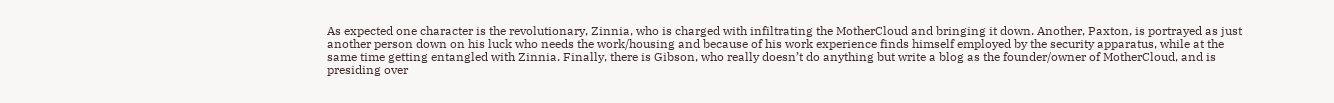As expected one character is the revolutionary, Zinnia, who is charged with infiltrating the MotherCloud and bringing it down. Another, Paxton, is portrayed as just another person down on his luck who needs the work/housing and because of his work experience finds himself employed by the security apparatus, while at the same time getting entangled with Zinnia. Finally, there is Gibson, who really doesn’t do anything but write a blog as the founder/owner of MotherCloud, and is presiding over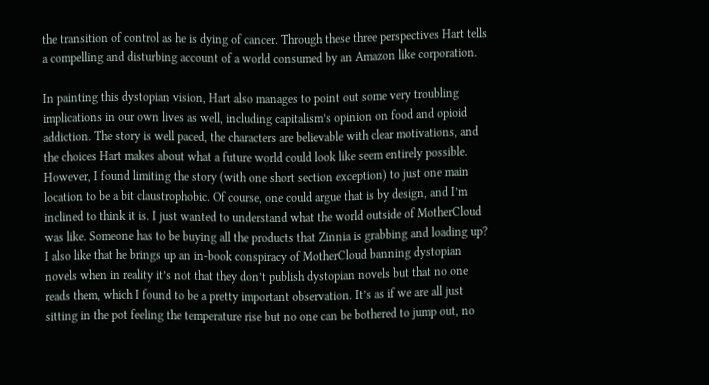the transition of control as he is dying of cancer. Through these three perspectives Hart tells a compelling and disturbing account of a world consumed by an Amazon like corporation.

In painting this dystopian vision, Hart also manages to point out some very troubling implications in our own lives as well, including capitalism’s opinion on food and opioid addiction. The story is well paced, the characters are believable with clear motivations, and the choices Hart makes about what a future world could look like seem entirely possible. However, I found limiting the story (with one short section exception) to just one main location to be a bit claustrophobic. Of course, one could argue that is by design, and I’m inclined to think it is. I just wanted to understand what the world outside of MotherCloud was like. Someone has to be buying all the products that Zinnia is grabbing and loading up? I also like that he brings up an in-book conspiracy of MotherCloud banning dystopian novels when in reality it’s not that they don’t publish dystopian novels but that no one reads them, which I found to be a pretty important observation. It’s as if we are all just sitting in the pot feeling the temperature rise but no one can be bothered to jump out, no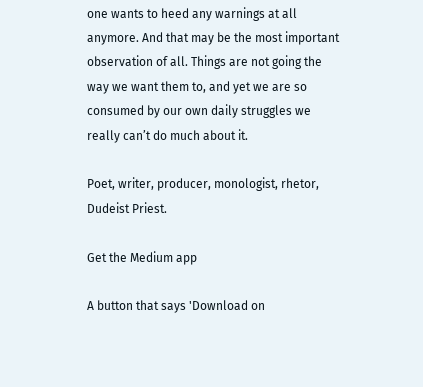one wants to heed any warnings at all anymore. And that may be the most important observation of all. Things are not going the way we want them to, and yet we are so consumed by our own daily struggles we really can’t do much about it.

Poet, writer, producer, monologist, rhetor, Dudeist Priest.

Get the Medium app

A button that says 'Download on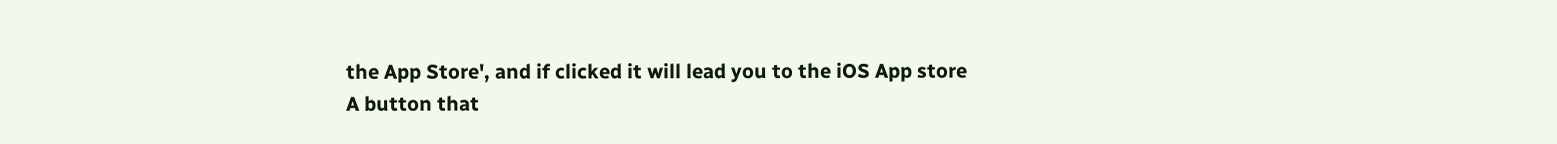the App Store', and if clicked it will lead you to the iOS App store
A button that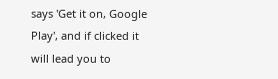says 'Get it on, Google Play', and if clicked it will lead you to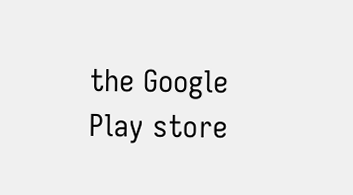the Google Play store